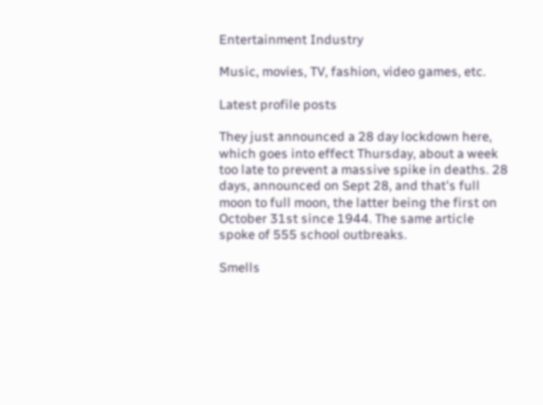Entertainment Industry

Music, movies, TV, fashion, video games, etc.

Latest profile posts

They just announced a 28 day lockdown here, which goes into effect Thursday, about a week too late to prevent a massive spike in deaths. 28 days, announced on Sept 28, and that's full moon to full moon, the latter being the first on October 31st since 1944. The same article spoke of 555 school outbreaks.

Smells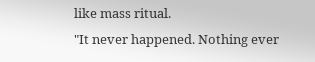like mass ritual.
"It never happened. Nothing ever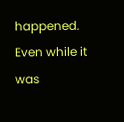happened. Even while it was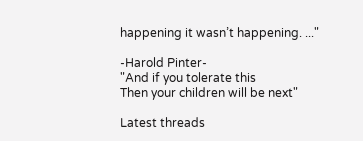happening it wasn’t happening. ..."

-Harold Pinter-
"And if you tolerate this
Then your children will be next"

Latest threads